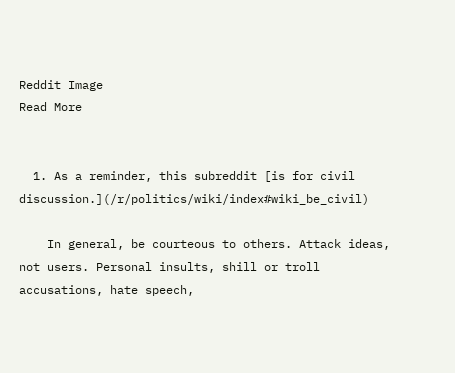Reddit Image
Read More


  1. As a reminder, this subreddit [is for civil discussion.](/r/politics/wiki/index#wiki_be_civil)

    In general, be courteous to others. Attack ideas, not users. Personal insults, shill or troll accusations, hate speech,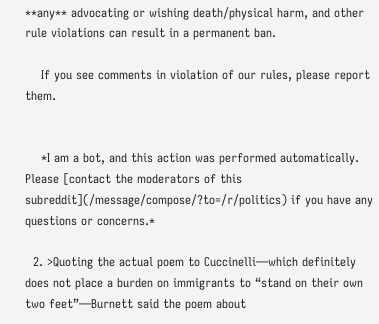**any** advocating or wishing death/physical harm, and other rule violations can result in a permanent ban.

    If you see comments in violation of our rules, please report them.


    *I am a bot, and this action was performed automatically. Please [contact the moderators of this subreddit](/message/compose/?to=/r/politics) if you have any questions or concerns.*

  2. >Quoting the actual poem to Cuccinelli—which definitely does not place a burden on immigrants to “stand on their own two feet”—Burnett said the poem about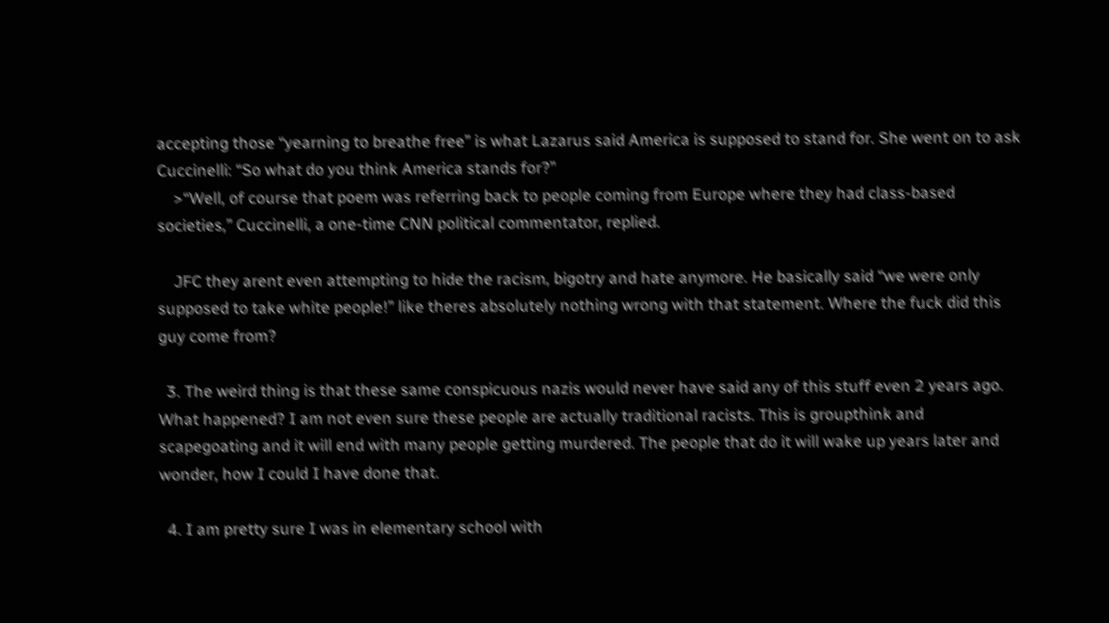accepting those “yearning to breathe free” is what Lazarus said America is supposed to stand for. She went on to ask Cuccinelli: “So what do you think America stands for?”
    >“Well, of course that poem was referring back to people coming from Europe where they had class-based societies,” Cuccinelli, a one-time CNN political commentator, replied.

    JFC they arent even attempting to hide the racism, bigotry and hate anymore. He basically said “we were only supposed to take white people!” like theres absolutely nothing wrong with that statement. Where the fuck did this guy come from?

  3. The weird thing is that these same conspicuous nazis would never have said any of this stuff even 2 years ago. What happened? I am not even sure these people are actually traditional racists. This is groupthink and scapegoating and it will end with many people getting murdered. The people that do it will wake up years later and wonder, how I could I have done that.

  4. I am pretty sure I was in elementary school with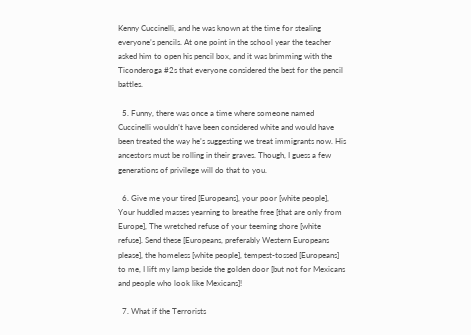Kenny Cuccinelli, and he was known at the time for stealing everyone’s pencils. At one point in the school year the teacher asked him to open his pencil box, and it was brimming with the Ticonderoga #2s that everyone considered the best for the pencil battles.

  5. Funny, there was once a time where someone named Cuccinelli wouldn’t have been considered white and would have been treated the way he’s suggesting we treat immigrants now. His ancestors must be rolling in their graves. Though, I guess a few generations of privilege will do that to you.

  6. Give me your tired [Europeans], your poor [white people], Your huddled masses yearning to breathe free [that are only from Europe], The wretched refuse of your teeming shore [white refuse]. Send these [Europeans, preferably Western Europeans please], the homeless [white people], tempest-tossed [Europeans] to me, I lift my lamp beside the golden door [but not for Mexicans and people who look like Mexicans]!

  7. What if the Terrorists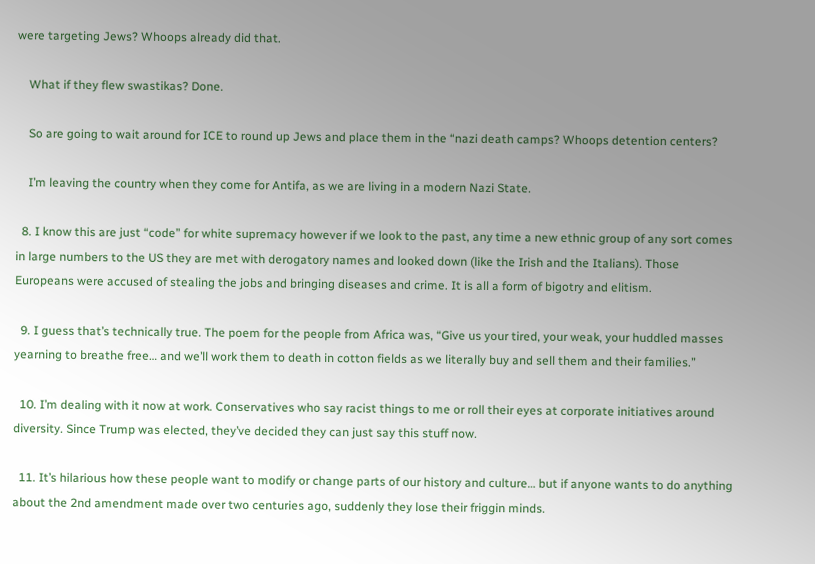were targeting Jews? Whoops already did that.

    What if they flew swastikas? Done.

    So are going to wait around for ICE to round up Jews and place them in the “nazi death camps? Whoops detention centers?

    I’m leaving the country when they come for Antifa, as we are living in a modern Nazi State.

  8. I know this are just “code” for white supremacy however if we look to the past, any time a new ethnic group of any sort comes in large numbers to the US they are met with derogatory names and looked down (like the Irish and the Italians). Those Europeans were accused of stealing the jobs and bringing diseases and crime. It is all a form of bigotry and elitism.

  9. I guess that’s technically true. The poem for the people from Africa was, “Give us your tired, your weak, your huddled masses yearning to breathe free… and we’ll work them to death in cotton fields as we literally buy and sell them and their families.”

  10. I’m dealing with it now at work. Conservatives who say racist things to me or roll their eyes at corporate initiatives around diversity. Since Trump was elected, they’ve decided they can just say this stuff now.

  11. It’s hilarious how these people want to modify or change parts of our history and culture… but if anyone wants to do anything about the 2nd amendment made over two centuries ago, suddenly they lose their friggin minds.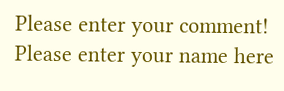Please enter your comment!
Please enter your name here